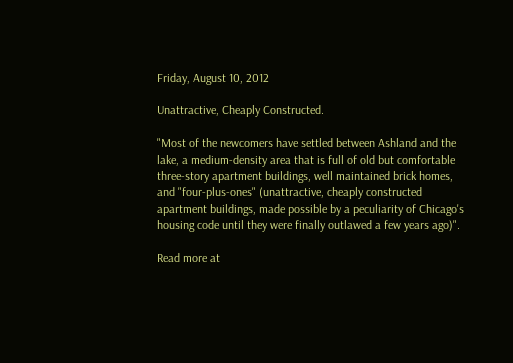Friday, August 10, 2012

Unattractive, Cheaply Constructed.

"Most of the newcomers have settled between Ashland and the lake, a medium-density area that is full of old but comfortable three-story apartment buildings, well maintained brick homes, and "four-plus-ones" (unattractive, cheaply constructed apartment buildings, made possible by a peculiarity of Chicago's housing code until they were finally outlawed a few years ago)".

Read more at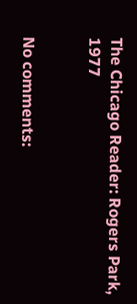The Chicago Reader: Rogers Park, 1977


No comments: